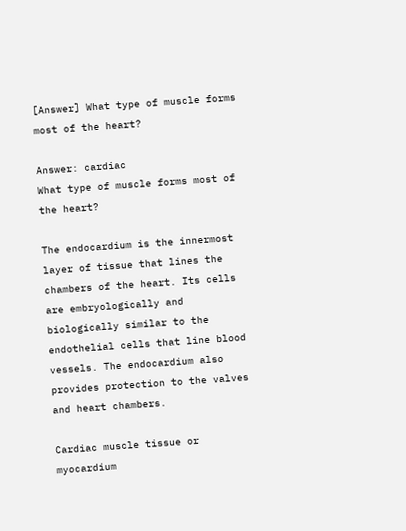[Answer] What type of muscle forms most of the heart?

Answer: cardiac
What type of muscle forms most of the heart?

The endocardium is the innermost layer of tissue that lines the chambers of the heart. Its cells are embryologically and biologically similar to the endothelial cells that line blood vessels. The endocardium also provides protection to the valves and heart chambers.

Cardiac muscle tissue or myocardium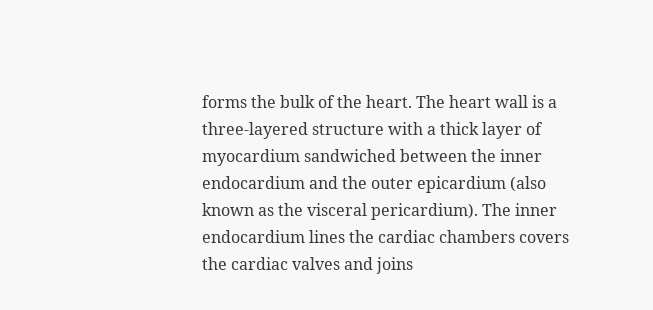forms the bulk of the heart. The heart wall is a three-layered structure with a thick layer of myocardium sandwiched between the inner endocardium and the outer epicardium (also known as the visceral pericardium). The inner endocardium lines the cardiac chambers covers the cardiac valves and joins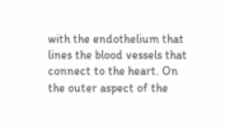with the endothelium that lines the blood vessels that connect to the heart. On the outer aspect of the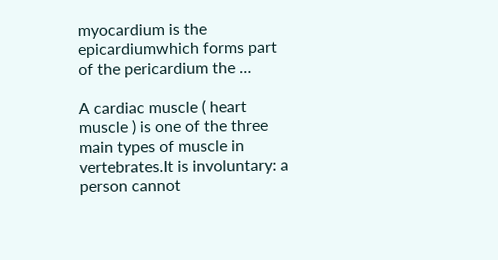myocardium is the epicardiumwhich forms part of the pericardium the …

A cardiac muscle ( heart muscle ) is one of the three main types of muscle in vertebrates.It is involuntary: a person cannot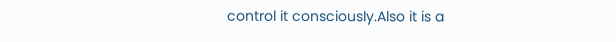control it consciously.Also it is a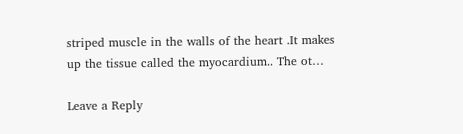striped muscle in the walls of the heart .It makes up the tissue called the myocardium.. The ot…

Leave a Reply